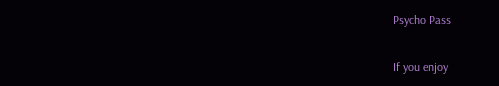Psycho Pass

If you enjoy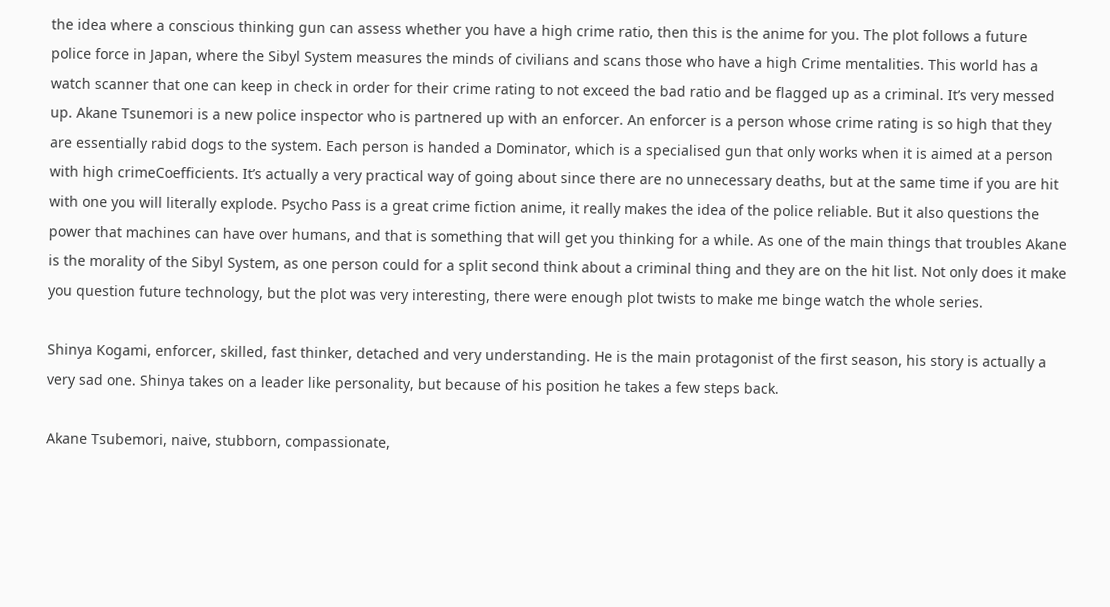the idea where a conscious thinking gun can assess whether you have a high crime ratio, then this is the anime for you. The plot follows a future police force in Japan, where the Sibyl System measures the minds of civilians and scans those who have a high Crime mentalities. This world has a watch scanner that one can keep in check in order for their crime rating to not exceed the bad ratio and be flagged up as a criminal. It’s very messed up. Akane Tsunemori is a new police inspector who is partnered up with an enforcer. An enforcer is a person whose crime rating is so high that they are essentially rabid dogs to the system. Each person is handed a Dominator, which is a specialised gun that only works when it is aimed at a person with high crimeCoefficients. It’s actually a very practical way of going about since there are no unnecessary deaths, but at the same time if you are hit with one you will literally explode. Psycho Pass is a great crime fiction anime, it really makes the idea of the police reliable. But it also questions the power that machines can have over humans, and that is something that will get you thinking for a while. As one of the main things that troubles Akane is the morality of the Sibyl System, as one person could for a split second think about a criminal thing and they are on the hit list. Not only does it make you question future technology, but the plot was very interesting, there were enough plot twists to make me binge watch the whole series.

Shinya Kogami, enforcer, skilled, fast thinker, detached and very understanding. He is the main protagonist of the first season, his story is actually a very sad one. Shinya takes on a leader like personality, but because of his position he takes a few steps back.

Akane Tsubemori, naive, stubborn, compassionate,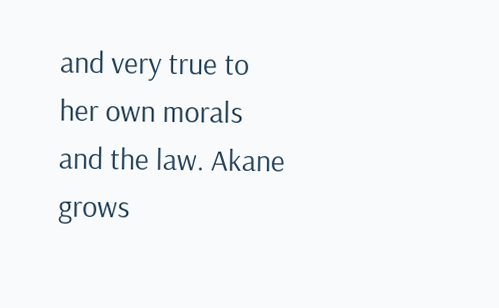and very true to her own morals and the law. Akane grows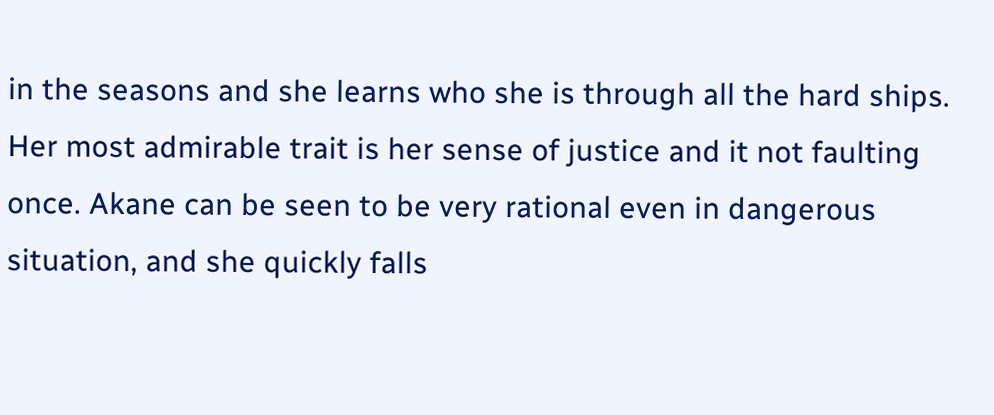in the seasons and she learns who she is through all the hard ships. Her most admirable trait is her sense of justice and it not faulting once. Akane can be seen to be very rational even in dangerous situation, and she quickly falls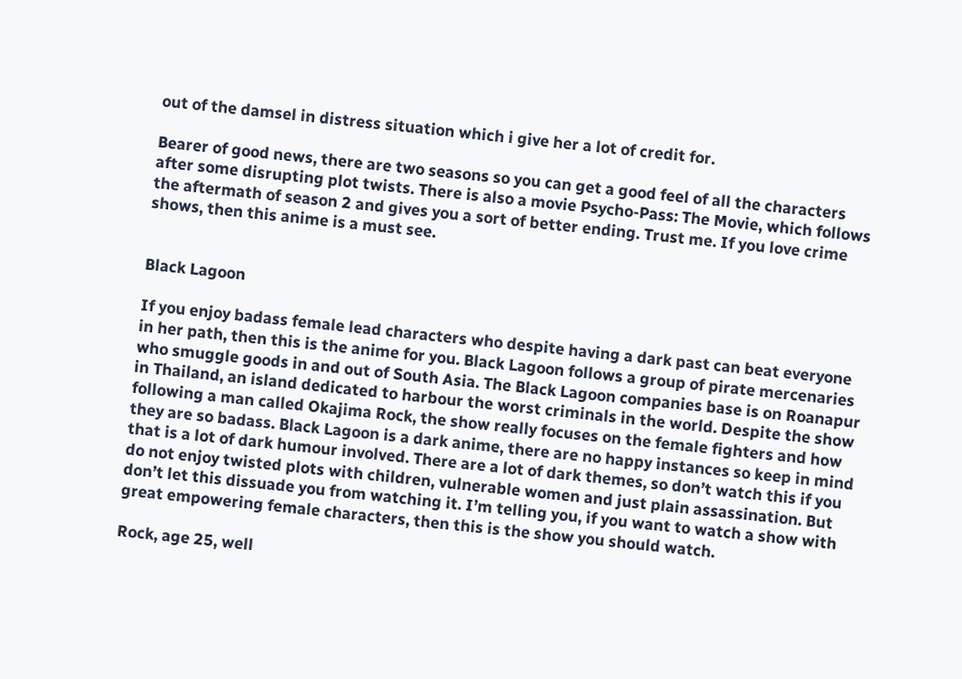out of the damsel in distress situation which i give her a lot of credit for.

Bearer of good news, there are two seasons so you can get a good feel of all the characters after some disrupting plot twists. There is also a movie Psycho-Pass: The Movie, which follows the aftermath of season 2 and gives you a sort of better ending. Trust me. If you love crime shows, then this anime is a must see.


Black Lagoon

If you enjoy badass female lead characters who despite having a dark past can beat everyone in her path, then this is the anime for you. Black Lagoon follows a group of pirate mercenaries who smuggle goods in and out of South Asia. The Black Lagoon companies base is on Roanapur in Thailand, an island dedicated to harbour the worst criminals in the world. Despite the show following a man called Okajima Rock, the show really focuses on the female fighters and how they are so badass. Black Lagoon is a dark anime, there are no happy instances so keep in mind that is a lot of dark humour involved. There are a lot of dark themes, so don’t watch this if you do not enjoy twisted plots with children, vulnerable women and just plain assassination. But don’t let this dissuade you from watching it. I’m telling you, if you want to watch a show with great empowering female characters, then this is the show you should watch.

Rock, age 25, well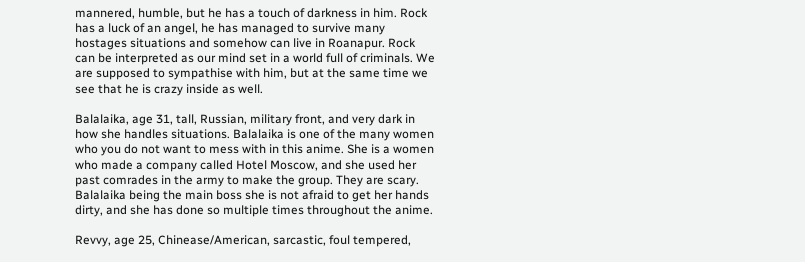mannered, humble, but he has a touch of darkness in him. Rock has a luck of an angel, he has managed to survive many hostages situations and somehow can live in Roanapur. Rock can be interpreted as our mind set in a world full of criminals. We are supposed to sympathise with him, but at the same time we see that he is crazy inside as well.

Balalaika, age 31, tall, Russian, military front, and very dark in how she handles situations. Balalaika is one of the many women who you do not want to mess with in this anime. She is a women who made a company called Hotel Moscow, and she used her past comrades in the army to make the group. They are scary. Balalaika being the main boss she is not afraid to get her hands dirty, and she has done so multiple times throughout the anime.

Revvy, age 25, Chinease/American, sarcastic, foul tempered,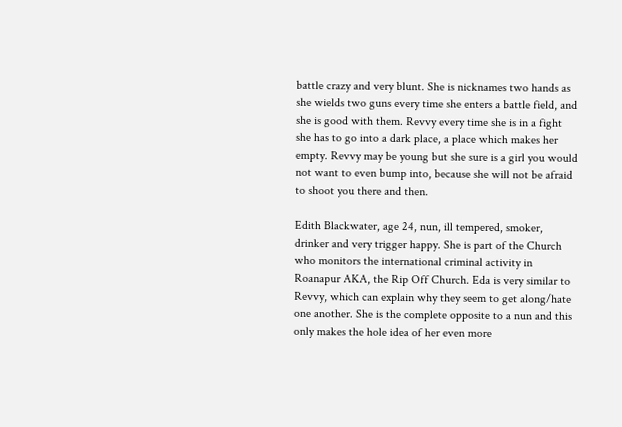battle crazy and very blunt. She is nicknames two hands as she wields two guns every time she enters a battle field, and she is good with them. Revvy every time she is in a fight she has to go into a dark place, a place which makes her empty. Revvy may be young but she sure is a girl you would not want to even bump into, because she will not be afraid to shoot you there and then.

Edith Blackwater, age 24, nun, ill tempered, smoker, drinker and very trigger happy. She is part of the Church who monitors the international criminal activity in Roanapur AKA, the Rip Off Church. Eda is very similar to Revvy, which can explain why they seem to get along/hate one another. She is the complete opposite to a nun and this only makes the hole idea of her even more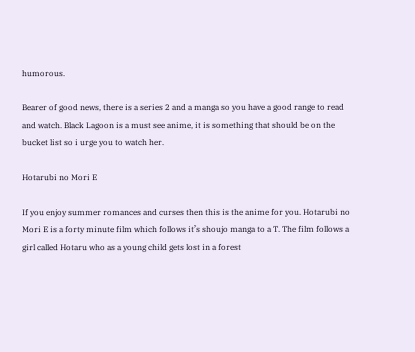humorous.

Bearer of good news, there is a series 2 and a manga so you have a good range to read and watch. Black Lagoon is a must see anime, it is something that should be on the bucket list so i urge you to watch her.

Hotarubi no Mori E

If you enjoy summer romances and curses then this is the anime for you. Hotarubi no Mori E is a forty minute film which follows it’s shoujo manga to a T. The film follows a girl called Hotaru who as a young child gets lost in a forest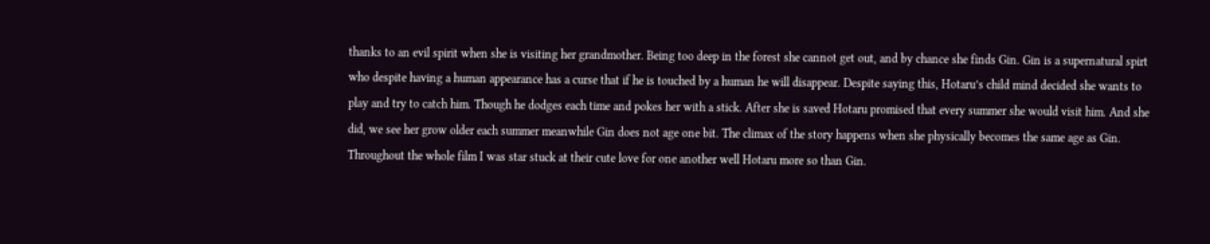thanks to an evil spirit when she is visiting her grandmother. Being too deep in the forest she cannot get out, and by chance she finds Gin. Gin is a supernatural spirt who despite having a human appearance has a curse that if he is touched by a human he will disappear. Despite saying this, Hotaru’s child mind decided she wants to play and try to catch him. Though he dodges each time and pokes her with a stick. After she is saved Hotaru promised that every summer she would visit him. And she did, we see her grow older each summer meanwhile Gin does not age one bit. The climax of the story happens when she physically becomes the same age as Gin. Throughout the whole film I was star stuck at their cute love for one another well Hotaru more so than Gin.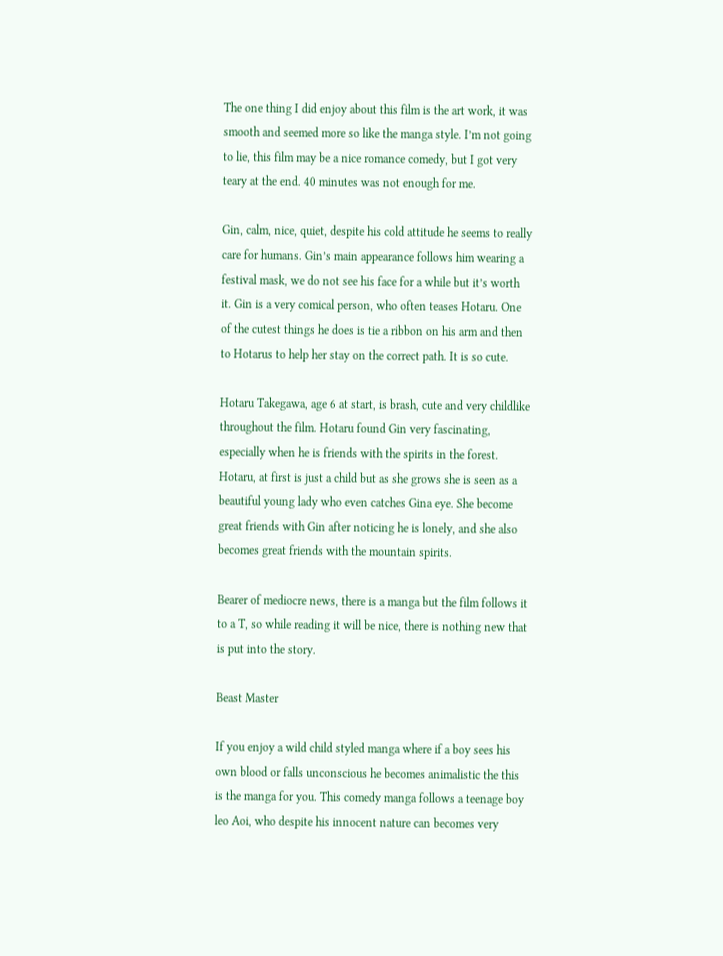The one thing I did enjoy about this film is the art work, it was smooth and seemed more so like the manga style. I’m not going to lie, this film may be a nice romance comedy, but I got very teary at the end. 40 minutes was not enough for me.

Gin, calm, nice, quiet, despite his cold attitude he seems to really care for humans. Gin’s main appearance follows him wearing a festival mask, we do not see his face for a while but it’s worth it. Gin is a very comical person, who often teases Hotaru. One of the cutest things he does is tie a ribbon on his arm and then to Hotarus to help her stay on the correct path. It is so cute.

Hotaru Takegawa, age 6 at start, is brash, cute and very childlike throughout the film. Hotaru found Gin very fascinating, especially when he is friends with the spirits in the forest. Hotaru, at first is just a child but as she grows she is seen as a beautiful young lady who even catches Gina eye. She become great friends with Gin after noticing he is lonely, and she also becomes great friends with the mountain spirits.

Bearer of mediocre news, there is a manga but the film follows it to a T, so while reading it will be nice, there is nothing new that is put into the story.

Beast Master

If you enjoy a wild child styled manga where if a boy sees his own blood or falls unconscious he becomes animalistic the this is the manga for you. This comedy manga follows a teenage boy leo Aoi, who despite his innocent nature can becomes very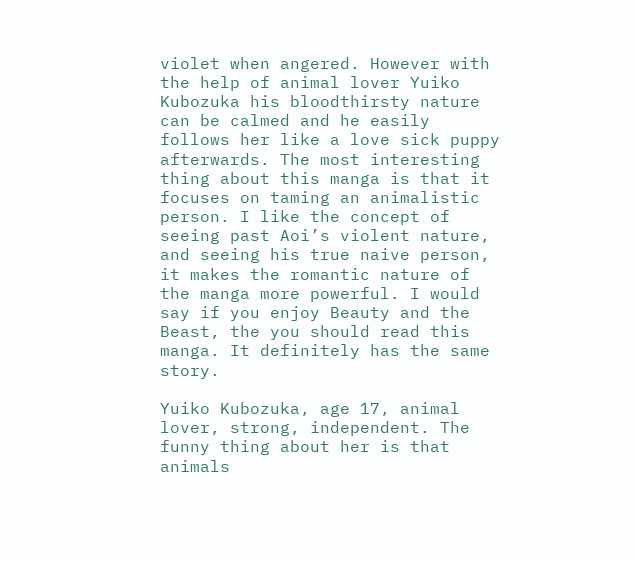violet when angered. However with the help of animal lover Yuiko Kubozuka his bloodthirsty nature can be calmed and he easily follows her like a love sick puppy afterwards. The most interesting thing about this manga is that it focuses on taming an animalistic person. I like the concept of seeing past Aoi’s violent nature, and seeing his true naive person, it makes the romantic nature of the manga more powerful. I would say if you enjoy Beauty and the Beast, the you should read this manga. It definitely has the same story.

Yuiko Kubozuka, age 17, animal lover, strong, independent. The funny thing about her is that animals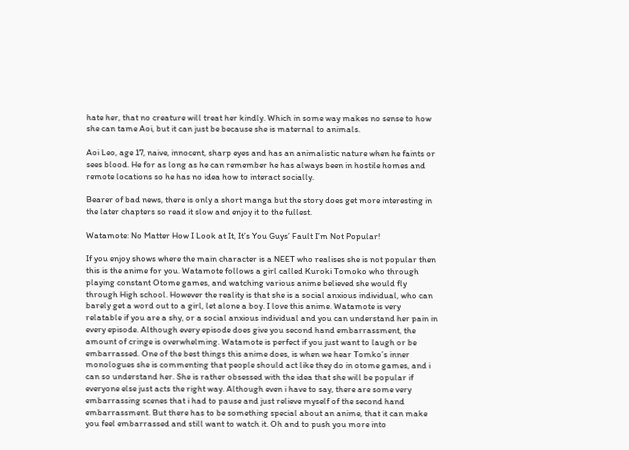hate her, that no creature will treat her kindly. Which in some way makes no sense to how she can tame Aoi, but it can just be because she is maternal to animals.

Aoi Leo, age 17, naive, innocent, sharp eyes and has an animalistic nature when he faints or sees blood. He for as long as he can remember he has always been in hostile homes and remote locations so he has no idea how to interact socially.

Bearer of bad news, there is only a short manga but the story does get more interesting in the later chapters so read it slow and enjoy it to the fullest.

Watamote: No Matter How I Look at It, It’s You Guys’ Fault I’m Not Popular!

If you enjoy shows where the main character is a NEET who realises she is not popular then this is the anime for you. Watamote follows a girl called Kuroki Tomoko who through playing constant Otome games, and watching various anime believed she would fly through High school. However the reality is that she is a social anxious individual, who can barely get a word out to a girl, let alone a boy. I love this anime. Watamote is very relatable if you are a shy, or a social anxious individual and you can understand her pain in every episode. Although every episode does give you second hand embarrassment, the amount of cringe is overwhelming. Watamote is perfect if you just want to laugh or be embarrassed. One of the best things this anime does, is when we hear Tomko’s inner monologues she is commenting that people should act like they do in otome games, and i can so understand her. She is rather obsessed with the idea that she will be popular if everyone else just acts the right way. Although even i have to say, there are some very embarrassing scenes that i had to pause and just relieve myself of the second hand embarrassment. But there has to be something special about an anime, that it can make you feel embarrassed and still want to watch it. Oh and to push you more into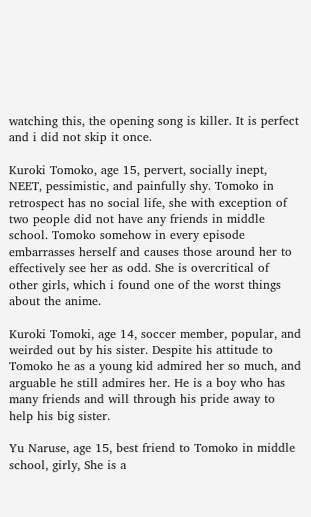watching this, the opening song is killer. It is perfect and i did not skip it once.

Kuroki Tomoko, age 15, pervert, socially inept, NEET, pessimistic, and painfully shy. Tomoko in retrospect has no social life, she with exception of two people did not have any friends in middle school. Tomoko somehow in every episode embarrasses herself and causes those around her to effectively see her as odd. She is overcritical of other girls, which i found one of the worst things about the anime.

Kuroki Tomoki, age 14, soccer member, popular, and weirded out by his sister. Despite his attitude to Tomoko he as a young kid admired her so much, and arguable he still admires her. He is a boy who has many friends and will through his pride away to help his big sister.

Yu Naruse, age 15, best friend to Tomoko in middle school, girly, She is a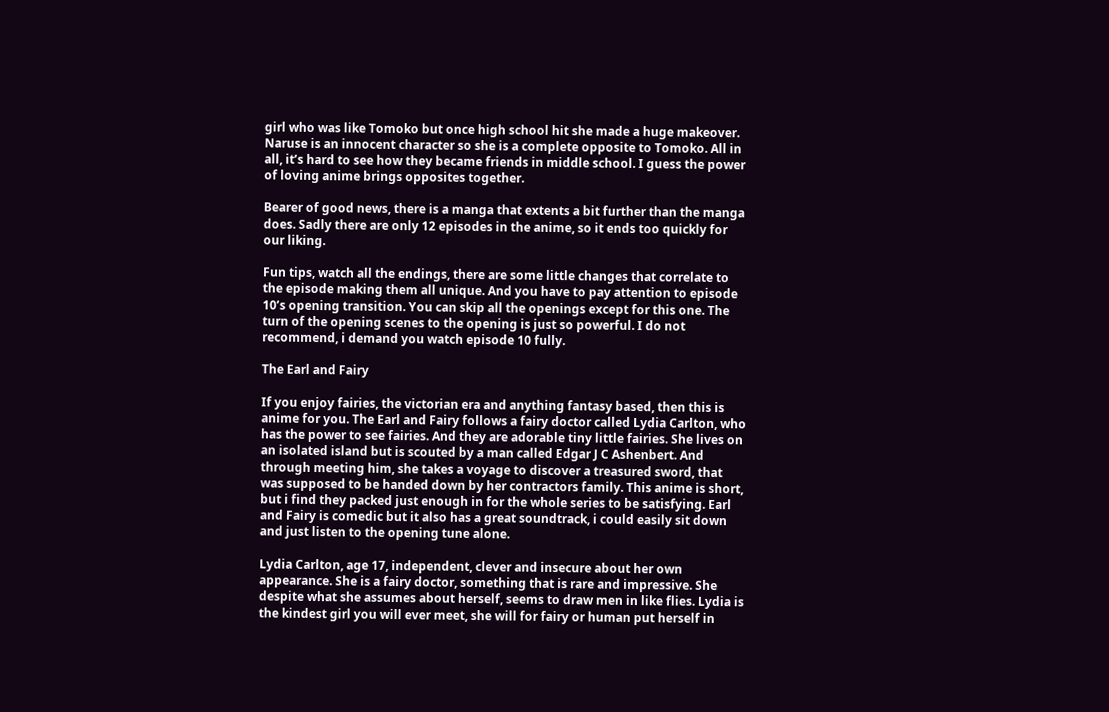girl who was like Tomoko but once high school hit she made a huge makeover. Naruse is an innocent character so she is a complete opposite to Tomoko. All in all, it’s hard to see how they became friends in middle school. I guess the power of loving anime brings opposites together.

Bearer of good news, there is a manga that extents a bit further than the manga does. Sadly there are only 12 episodes in the anime, so it ends too quickly for our liking.

Fun tips, watch all the endings, there are some little changes that correlate to the episode making them all unique. And you have to pay attention to episode 10’s opening transition. You can skip all the openings except for this one. The turn of the opening scenes to the opening is just so powerful. I do not recommend, i demand you watch episode 10 fully.

The Earl and Fairy

If you enjoy fairies, the victorian era and anything fantasy based, then this is anime for you. The Earl and Fairy follows a fairy doctor called Lydia Carlton, who has the power to see fairies. And they are adorable tiny little fairies. She lives on an isolated island but is scouted by a man called Edgar J C Ashenbert. And through meeting him, she takes a voyage to discover a treasured sword, that was supposed to be handed down by her contractors family. This anime is short, but i find they packed just enough in for the whole series to be satisfying. Earl and Fairy is comedic but it also has a great soundtrack, i could easily sit down and just listen to the opening tune alone.

Lydia Carlton, age 17, independent, clever and insecure about her own appearance. She is a fairy doctor, something that is rare and impressive. She despite what she assumes about herself, seems to draw men in like flies. Lydia is the kindest girl you will ever meet, she will for fairy or human put herself in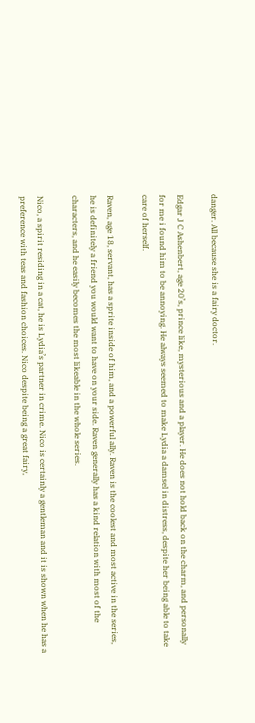danger. All because she is a fairy doctor.

Edgar J C Ashenbert, age 20’s, prince like, mysterious and a player. He does not hold back on the charm, and personally for me i found him to be annoying. He always seemed to make Lydia a damsel in distress, despite her being able to take care of herself.

Raven, age 18, servant, has a sprite inside of him, and a powerful ally. Raven is the coolest and most active in the series, he is definitely a friend you would want to have on your side. Raven generally has a kind relation with most of the characters, and he easily becomes the most likeable in the whole series.

Nico, a spirit residing in a cat, he is Lydia’s partner in crime. Nico is certainly a gentleman and it is shown when he has a preference with teas and fashion choices. Nico despite being a great fairy,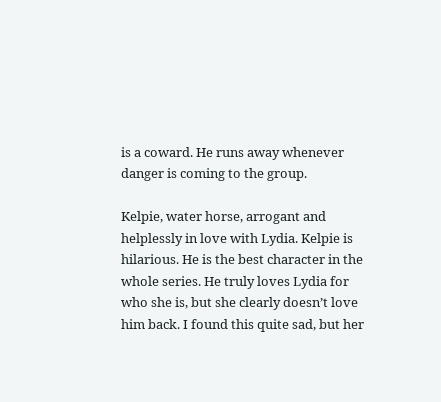is a coward. He runs away whenever danger is coming to the group.

Kelpie, water horse, arrogant and helplessly in love with Lydia. Kelpie is hilarious. He is the best character in the whole series. He truly loves Lydia for who she is, but she clearly doesn’t love him back. I found this quite sad, but her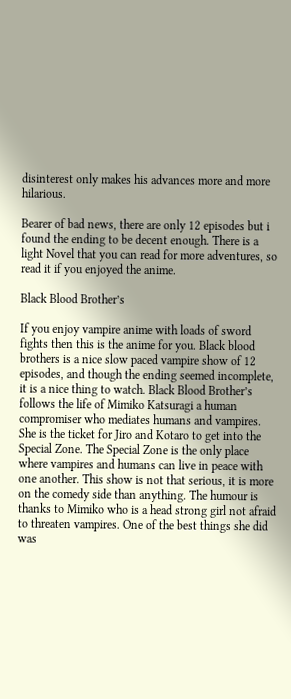disinterest only makes his advances more and more hilarious.

Bearer of bad news, there are only 12 episodes but i found the ending to be decent enough. There is a light Novel that you can read for more adventures, so read it if you enjoyed the anime.

Black Blood Brother’s

If you enjoy vampire anime with loads of sword fights then this is the anime for you. Black blood brothers is a nice slow paced vampire show of 12 episodes, and though the ending seemed incomplete, it is a nice thing to watch. Black Blood Brother’s follows the life of Mimiko Katsuragi a human compromiser who mediates humans and vampires. She is the ticket for Jiro and Kotaro to get into the Special Zone. The Special Zone is the only place where vampires and humans can live in peace with one another. This show is not that serious, it is more on the comedy side than anything. The humour is thanks to Mimiko who is a head strong girl not afraid to threaten vampires. One of the best things she did was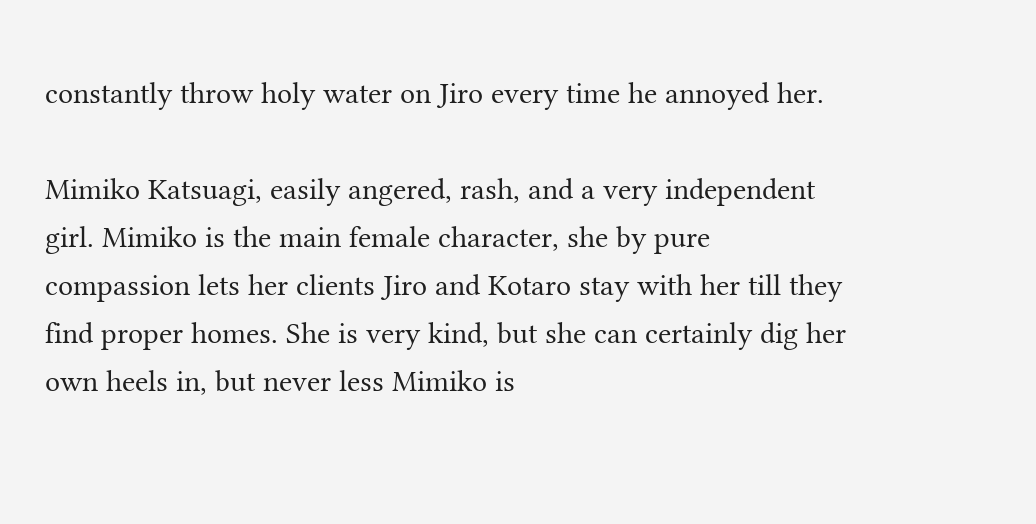constantly throw holy water on Jiro every time he annoyed her.

Mimiko Katsuagi, easily angered, rash, and a very independent girl. Mimiko is the main female character, she by pure compassion lets her clients Jiro and Kotaro stay with her till they find proper homes. She is very kind, but she can certainly dig her own heels in, but never less Mimiko is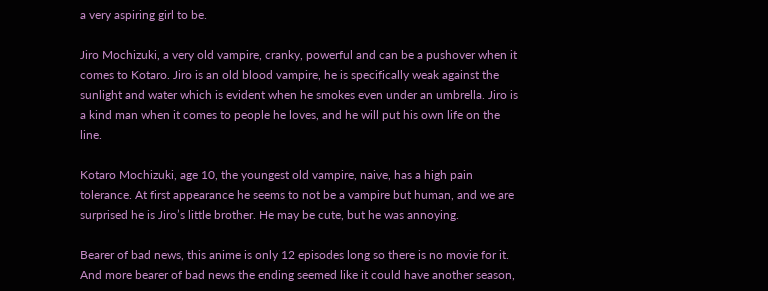a very aspiring girl to be.

Jiro Mochizuki, a very old vampire, cranky, powerful and can be a pushover when it comes to Kotaro. Jiro is an old blood vampire, he is specifically weak against the sunlight and water which is evident when he smokes even under an umbrella. Jiro is a kind man when it comes to people he loves, and he will put his own life on the line.

Kotaro Mochizuki, age 10, the youngest old vampire, naive, has a high pain tolerance. At first appearance he seems to not be a vampire but human, and we are surprised he is Jiro’s little brother. He may be cute, but he was annoying.

Bearer of bad news, this anime is only 12 episodes long so there is no movie for it. And more bearer of bad news the ending seemed like it could have another season,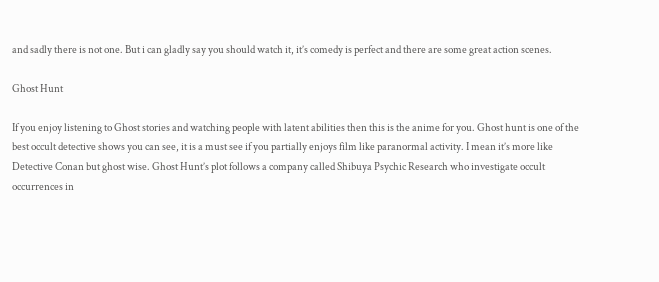and sadly there is not one. But i can gladly say you should watch it, it’s comedy is perfect and there are some great action scenes.

Ghost Hunt

If you enjoy listening to Ghost stories and watching people with latent abilities then this is the anime for you. Ghost hunt is one of the best occult detective shows you can see, it is a must see if you partially enjoys film like paranormal activity. I mean it’s more like Detective Conan but ghost wise. Ghost Hunt’s plot follows a company called Shibuya Psychic Research who investigate occult occurrences in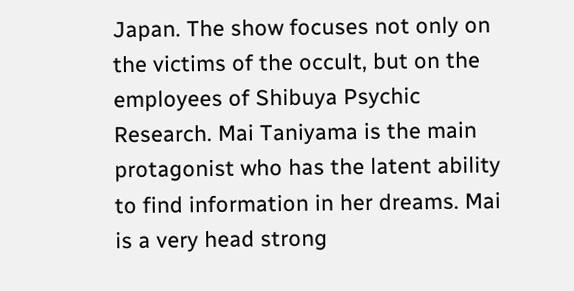Japan. The show focuses not only on the victims of the occult, but on the employees of Shibuya Psychic Research. Mai Taniyama is the main protagonist who has the latent ability to find information in her dreams. Mai is a very head strong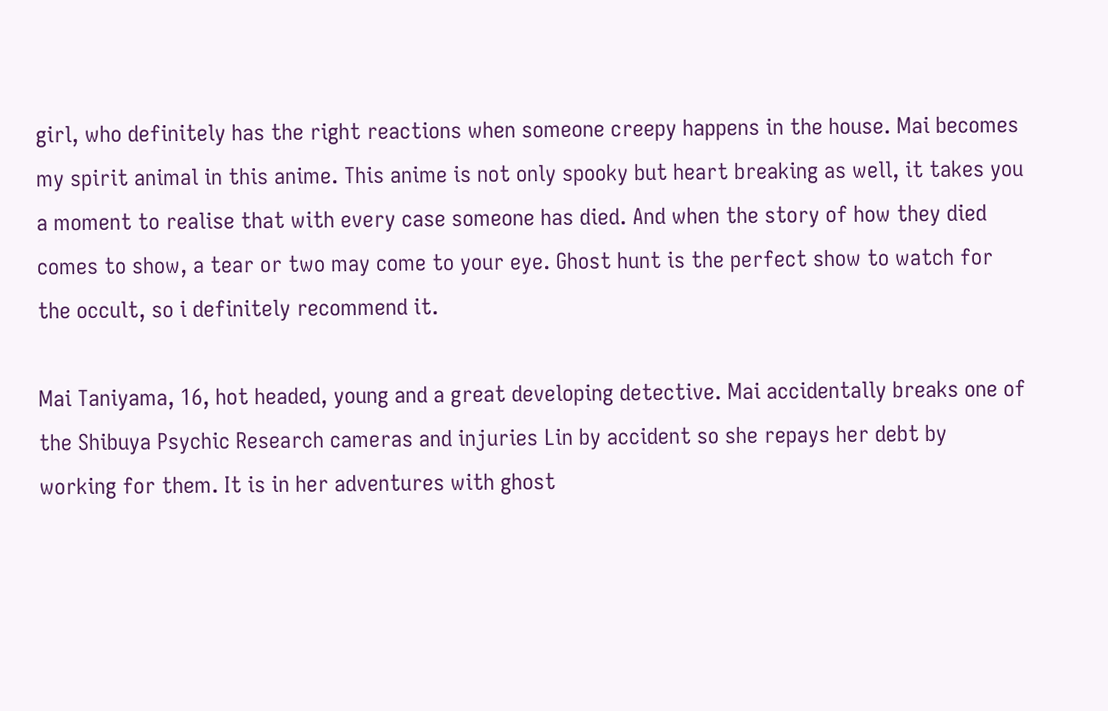girl, who definitely has the right reactions when someone creepy happens in the house. Mai becomes my spirit animal in this anime. This anime is not only spooky but heart breaking as well, it takes you a moment to realise that with every case someone has died. And when the story of how they died comes to show, a tear or two may come to your eye. Ghost hunt is the perfect show to watch for the occult, so i definitely recommend it.

Mai Taniyama, 16, hot headed, young and a great developing detective. Mai accidentally breaks one of the Shibuya Psychic Research cameras and injuries Lin by accident so she repays her debt by working for them. It is in her adventures with ghost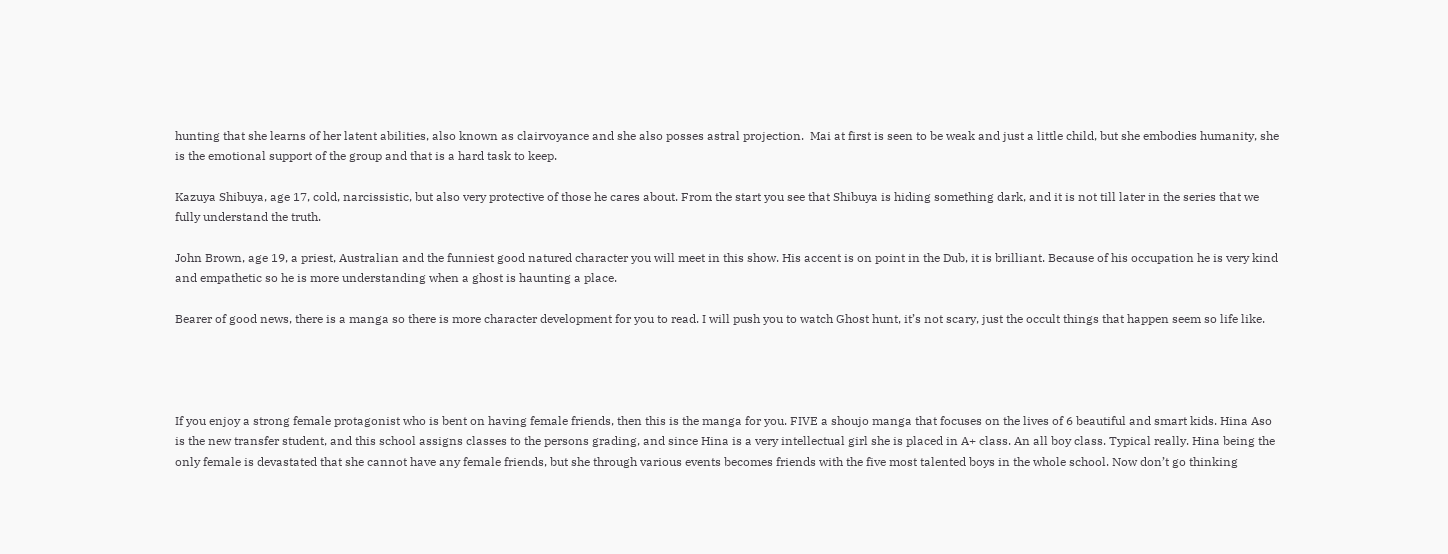hunting that she learns of her latent abilities, also known as clairvoyance and she also posses astral projection.  Mai at first is seen to be weak and just a little child, but she embodies humanity, she is the emotional support of the group and that is a hard task to keep.

Kazuya Shibuya, age 17, cold, narcissistic, but also very protective of those he cares about. From the start you see that Shibuya is hiding something dark, and it is not till later in the series that we fully understand the truth.

John Brown, age 19, a priest, Australian and the funniest good natured character you will meet in this show. His accent is on point in the Dub, it is brilliant. Because of his occupation he is very kind and empathetic so he is more understanding when a ghost is haunting a place.

Bearer of good news, there is a manga so there is more character development for you to read. I will push you to watch Ghost hunt, it’s not scary, just the occult things that happen seem so life like.




If you enjoy a strong female protagonist who is bent on having female friends, then this is the manga for you. FIVE a shoujo manga that focuses on the lives of 6 beautiful and smart kids. Hina Aso is the new transfer student, and this school assigns classes to the persons grading, and since Hina is a very intellectual girl she is placed in A+ class. An all boy class. Typical really. Hina being the only female is devastated that she cannot have any female friends, but she through various events becomes friends with the five most talented boys in the whole school. Now don’t go thinking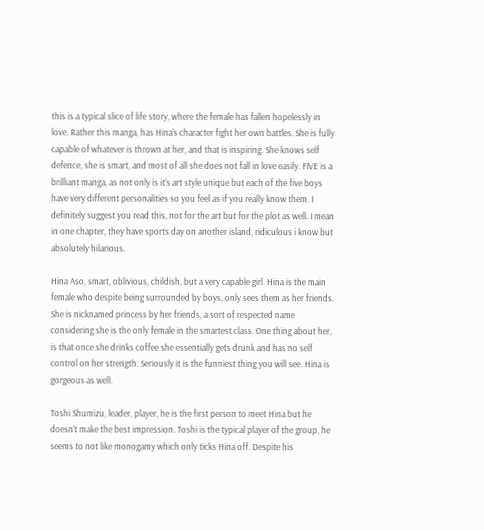this is a typical slice of life story, where the female has fallen hopelessly in love. Rather this manga, has Hina’s character fight her own battles. She is fully capable of whatever is thrown at her, and that is inspiring. She knows self defence, she is smart, and most of all she does not fall in love easily. FIVE is a brilliant manga, as not only is it’s art style unique but each of the five boys have very different personalities so you feel as if you really know them. I definitely suggest you read this, not for the art but for the plot as well. I mean in one chapter, they have sports day on another island, ridiculous i know but absolutely hilarious.

Hina Aso, smart, oblivious, childish, but a very capable girl. Hina is the main female who despite being surrounded by boys, only sees them as her friends. She is nicknamed princess by her friends, a sort of respected name considering she is the only female in the smartest class. One thing about her, is that once she drinks coffee she essentially gets drunk and has no self control on her strength. Seriously it is the funniest thing you will see. Hina is gorgeous as well.

Toshi Shumizu, leader, player, he is the first person to meet Hina but he doesn’t make the best impression. Toshi is the typical player of the group, he seems to not like monogamy which only ticks Hina off. Despite his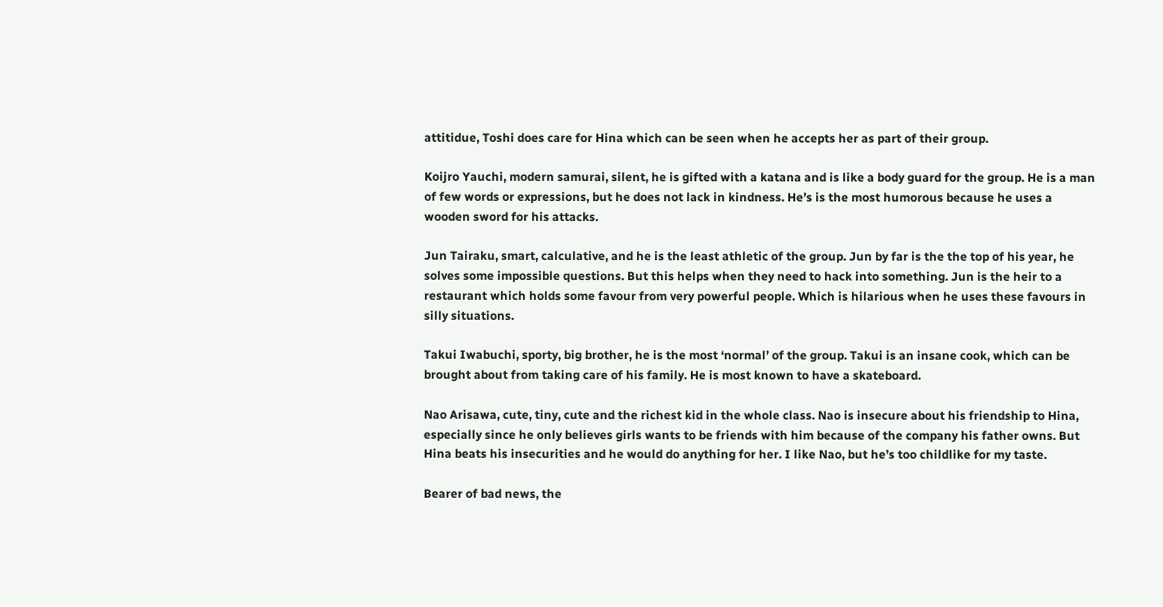attitidue, Toshi does care for Hina which can be seen when he accepts her as part of their group.

Koijro Yauchi, modern samurai, silent, he is gifted with a katana and is like a body guard for the group. He is a man of few words or expressions, but he does not lack in kindness. He’s is the most humorous because he uses a wooden sword for his attacks.

Jun Tairaku, smart, calculative, and he is the least athletic of the group. Jun by far is the the top of his year, he solves some impossible questions. But this helps when they need to hack into something. Jun is the heir to a restaurant which holds some favour from very powerful people. Which is hilarious when he uses these favours in silly situations.

Takui Iwabuchi, sporty, big brother, he is the most ‘normal’ of the group. Takui is an insane cook, which can be brought about from taking care of his family. He is most known to have a skateboard.

Nao Arisawa, cute, tiny, cute and the richest kid in the whole class. Nao is insecure about his friendship to Hina, especially since he only believes girls wants to be friends with him because of the company his father owns. But Hina beats his insecurities and he would do anything for her. I like Nao, but he’s too childlike for my taste.

Bearer of bad news, the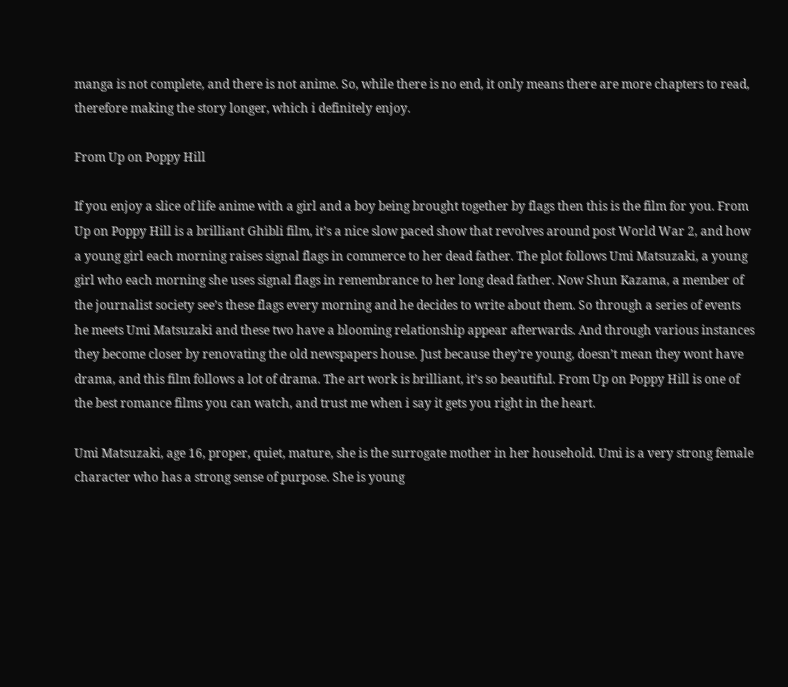manga is not complete, and there is not anime. So, while there is no end, it only means there are more chapters to read, therefore making the story longer, which i definitely enjoy.

From Up on Poppy Hill

If you enjoy a slice of life anime with a girl and a boy being brought together by flags then this is the film for you. From Up on Poppy Hill is a brilliant Ghibli film, it’s a nice slow paced show that revolves around post World War 2, and how a young girl each morning raises signal flags in commerce to her dead father. The plot follows Umi Matsuzaki, a young girl who each morning she uses signal flags in remembrance to her long dead father. Now Shun Kazama, a member of the journalist society see’s these flags every morning and he decides to write about them. So through a series of events he meets Umi Matsuzaki and these two have a blooming relationship appear afterwards. And through various instances they become closer by renovating the old newspapers house. Just because they’re young, doesn’t mean they wont have drama, and this film follows a lot of drama. The art work is brilliant, it’s so beautiful. From Up on Poppy Hill is one of the best romance films you can watch, and trust me when i say it gets you right in the heart.

Umi Matsuzaki, age 16, proper, quiet, mature, she is the surrogate mother in her household. Umi is a very strong female character who has a strong sense of purpose. She is young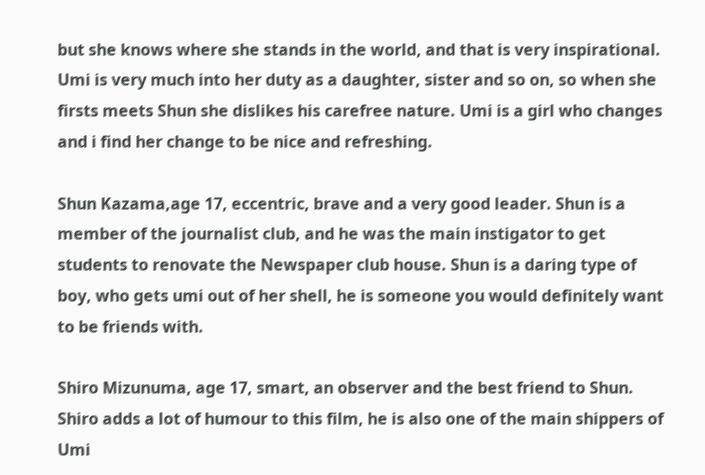but she knows where she stands in the world, and that is very inspirational. Umi is very much into her duty as a daughter, sister and so on, so when she firsts meets Shun she dislikes his carefree nature. Umi is a girl who changes and i find her change to be nice and refreshing.

Shun Kazama,age 17, eccentric, brave and a very good leader. Shun is a member of the journalist club, and he was the main instigator to get students to renovate the Newspaper club house. Shun is a daring type of boy, who gets umi out of her shell, he is someone you would definitely want to be friends with.

Shiro Mizunuma, age 17, smart, an observer and the best friend to Shun. Shiro adds a lot of humour to this film, he is also one of the main shippers of Umi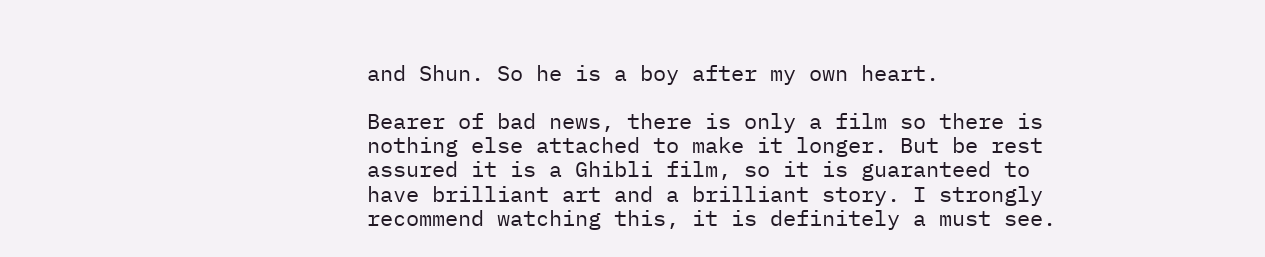and Shun. So he is a boy after my own heart.

Bearer of bad news, there is only a film so there is nothing else attached to make it longer. But be rest assured it is a Ghibli film, so it is guaranteed to have brilliant art and a brilliant story. I strongly recommend watching this, it is definitely a must see.